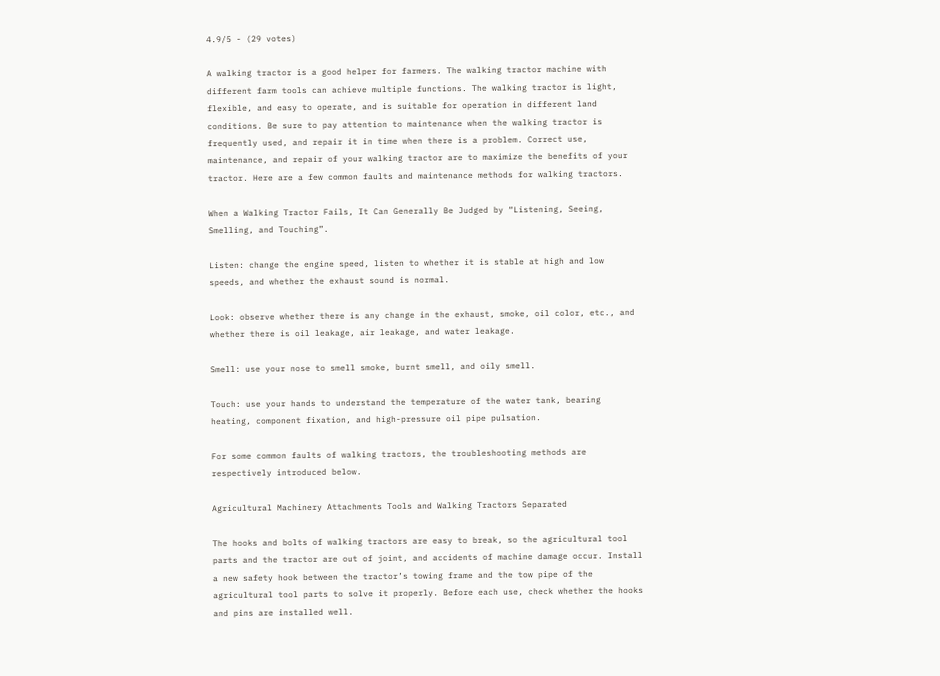4.9/5 - (29 votes)

A walking tractor is a good helper for farmers. The walking tractor machine with different farm tools can achieve multiple functions. The walking tractor is light, flexible, and easy to operate, and is suitable for operation in different land conditions. Be sure to pay attention to maintenance when the walking tractor is frequently used, and repair it in time when there is a problem. Correct use, maintenance, and repair of your walking tractor are to maximize the benefits of your tractor. Here are a few common faults and maintenance methods for walking tractors.

When a Walking Tractor Fails, It Can Generally Be Judged by “Listening, Seeing, Smelling, and Touching”.

Listen: change the engine speed, listen to whether it is stable at high and low speeds, and whether the exhaust sound is normal.

Look: observe whether there is any change in the exhaust, smoke, oil color, etc., and whether there is oil leakage, air leakage, and water leakage.

Smell: use your nose to smell smoke, burnt smell, and oily smell.

Touch: use your hands to understand the temperature of the water tank, bearing heating, component fixation, and high-pressure oil pipe pulsation.

For some common faults of walking tractors, the troubleshooting methods are respectively introduced below.

Agricultural Machinery Attachments Tools and Walking Tractors Separated

The hooks and bolts of walking tractors are easy to break, so the agricultural tool parts and the tractor are out of joint, and accidents of machine damage occur. Install a new safety hook between the tractor’s towing frame and the tow pipe of the agricultural tool parts to solve it properly. Before each use, check whether the hooks and pins are installed well.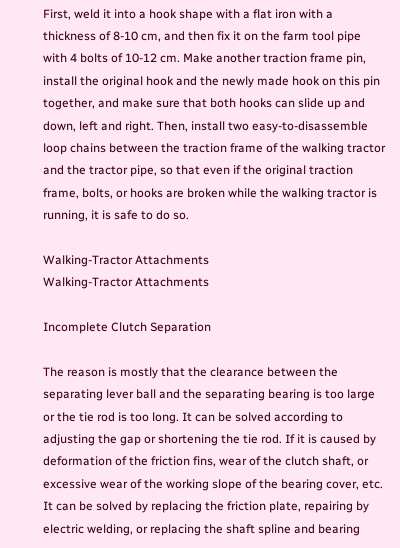First, weld it into a hook shape with a flat iron with a thickness of 8-10 cm, and then fix it on the farm tool pipe with 4 bolts of 10-12 cm. Make another traction frame pin, install the original hook and the newly made hook on this pin together, and make sure that both hooks can slide up and down, left and right. Then, install two easy-to-disassemble loop chains between the traction frame of the walking tractor and the tractor pipe, so that even if the original traction frame, bolts, or hooks are broken while the walking tractor is running, it is safe to do so.

Walking-Tractor Attachments
Walking-Tractor Attachments

Incomplete Clutch Separation

The reason is mostly that the clearance between the separating lever ball and the separating bearing is too large or the tie rod is too long. It can be solved according to adjusting the gap or shortening the tie rod. If it is caused by deformation of the friction fins, wear of the clutch shaft, or excessive wear of the working slope of the bearing cover, etc. It can be solved by replacing the friction plate, repairing by electric welding, or replacing the shaft spline and bearing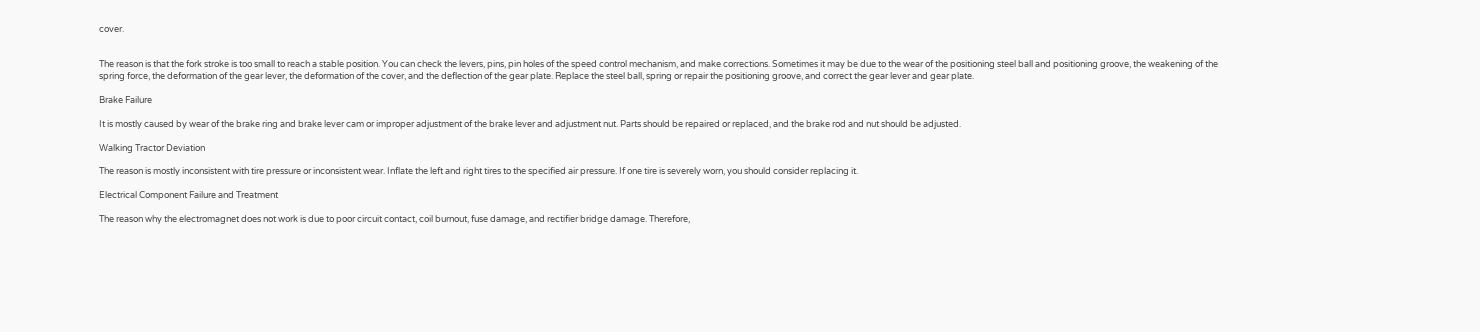cover.


The reason is that the fork stroke is too small to reach a stable position. You can check the levers, pins, pin holes of the speed control mechanism, and make corrections. Sometimes it may be due to the wear of the positioning steel ball and positioning groove, the weakening of the spring force, the deformation of the gear lever, the deformation of the cover, and the deflection of the gear plate. Replace the steel ball, spring or repair the positioning groove, and correct the gear lever and gear plate.

Brake Failure

It is mostly caused by wear of the brake ring and brake lever cam or improper adjustment of the brake lever and adjustment nut. Parts should be repaired or replaced, and the brake rod and nut should be adjusted.

Walking Tractor Deviation

The reason is mostly inconsistent with tire pressure or inconsistent wear. Inflate the left and right tires to the specified air pressure. If one tire is severely worn, you should consider replacing it.

Electrical Component Failure and Treatment

The reason why the electromagnet does not work is due to poor circuit contact, coil burnout, fuse damage, and rectifier bridge damage. Therefore,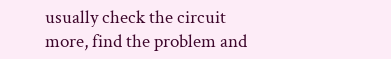usually check the circuit more, find the problem and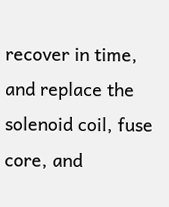recover in time, and replace the solenoid coil, fuse core, and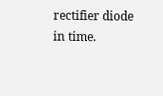rectifier diode in time.